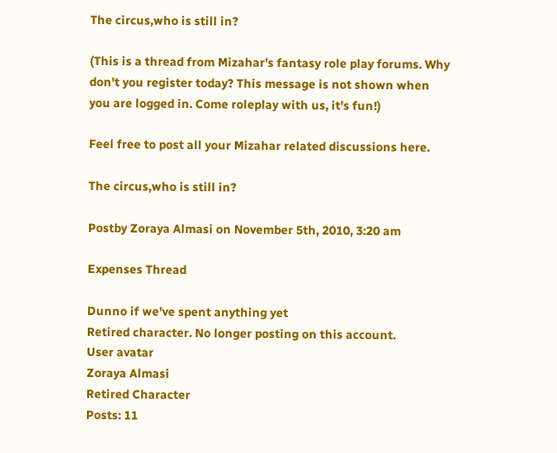The circus,who is still in?

(This is a thread from Mizahar's fantasy role play forums. Why don't you register today? This message is not shown when you are logged in. Come roleplay with us, it's fun!)

Feel free to post all your Mizahar related discussions here.

The circus,who is still in?

Postby Zoraya Almasi on November 5th, 2010, 3:20 am

Expenses Thread

Dunno if we've spent anything yet
Retired character. No longer posting on this account.
User avatar
Zoraya Almasi
Retired Character
Posts: 11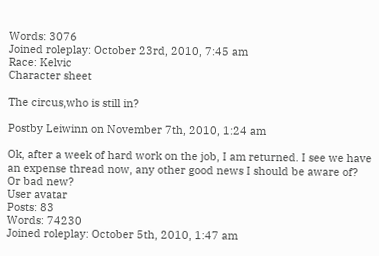Words: 3076
Joined roleplay: October 23rd, 2010, 7:45 am
Race: Kelvic
Character sheet

The circus,who is still in?

Postby Leiwinn on November 7th, 2010, 1:24 am

Ok, after a week of hard work on the job, I am returned. I see we have an expense thread now, any other good news I should be aware of? Or bad new?
User avatar
Posts: 83
Words: 74230
Joined roleplay: October 5th, 2010, 1:47 am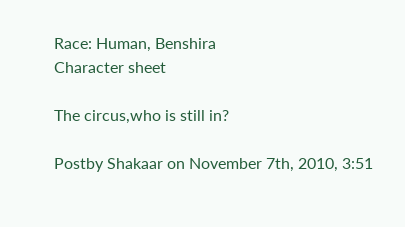Race: Human, Benshira
Character sheet

The circus,who is still in?

Postby Shakaar on November 7th, 2010, 3:51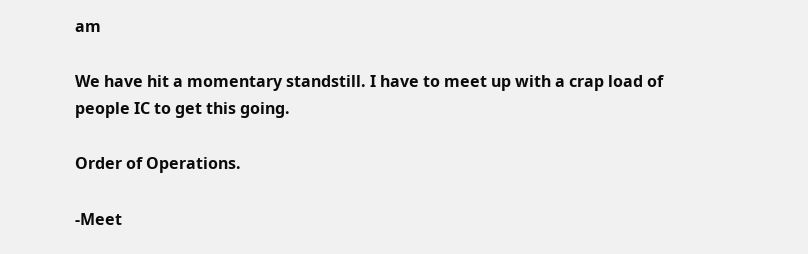am

We have hit a momentary standstill. I have to meet up with a crap load of people IC to get this going.

Order of Operations.

-Meet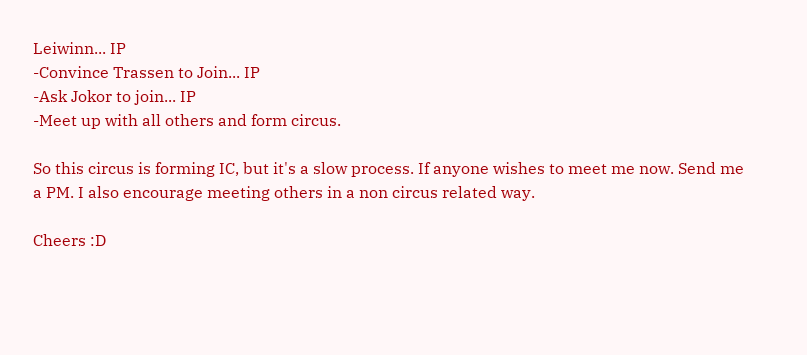Leiwinn... IP
-Convince Trassen to Join... IP
-Ask Jokor to join... IP
-Meet up with all others and form circus.

So this circus is forming IC, but it's a slow process. If anyone wishes to meet me now. Send me a PM. I also encourage meeting others in a non circus related way.

Cheers :D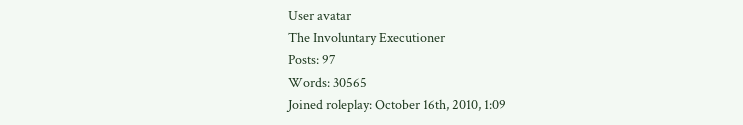User avatar
The Involuntary Executioner
Posts: 97
Words: 30565
Joined roleplay: October 16th, 2010, 1:09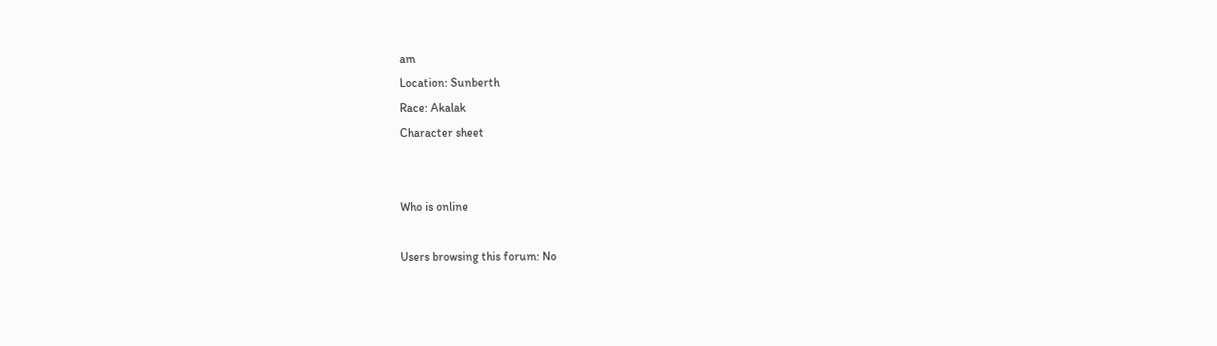am
Location: Sunberth
Race: Akalak
Character sheet


Who is online

Users browsing this forum: No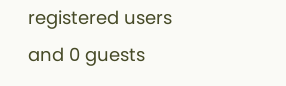registered users and 0 guests